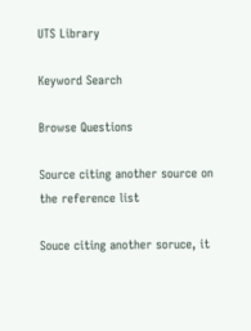UTS Library

Keyword Search

Browse Questions

Source citing another source on the reference list

Souce citing another soruce, it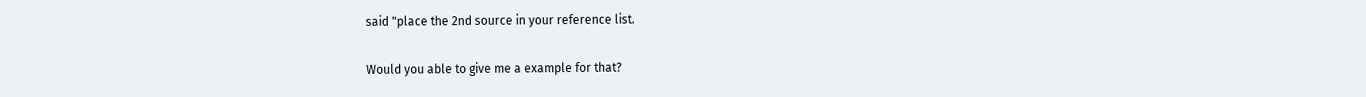said "place the 2nd source in your reference list.

Would you able to give me a example for that?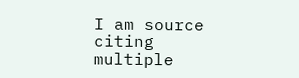I am source citing multiple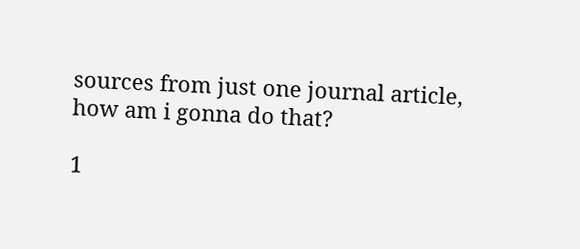sources from just one journal article, how am i gonna do that?

1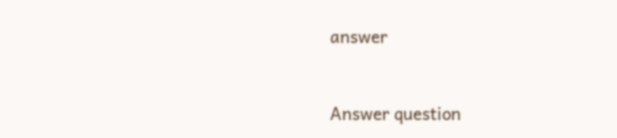answer


Answer question